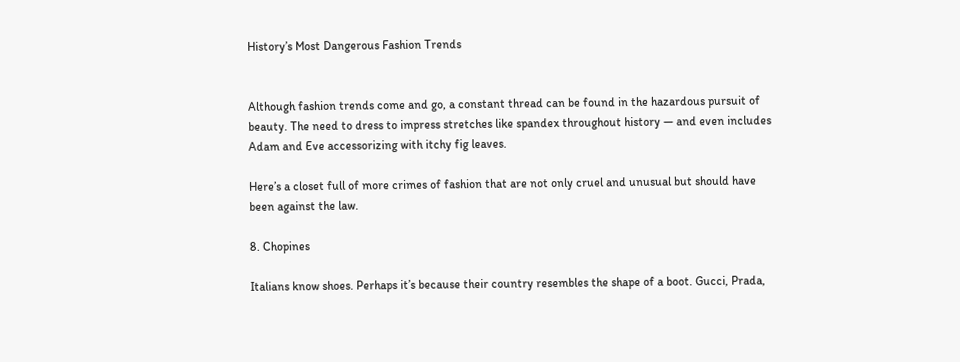History’s Most Dangerous Fashion Trends


Although fashion trends come and go, a constant thread can be found in the hazardous pursuit of beauty. The need to dress to impress stretches like spandex throughout history — and even includes Adam and Eve accessorizing with itchy fig leaves.

Here’s a closet full of more crimes of fashion that are not only cruel and unusual but should have been against the law.

8. Chopines

Italians know shoes. Perhaps it’s because their country resembles the shape of a boot. Gucci, Prada,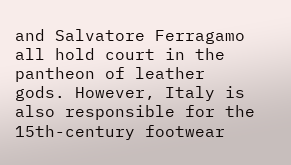and Salvatore Ferragamo all hold court in the pantheon of leather gods. However, Italy is also responsible for the 15th-century footwear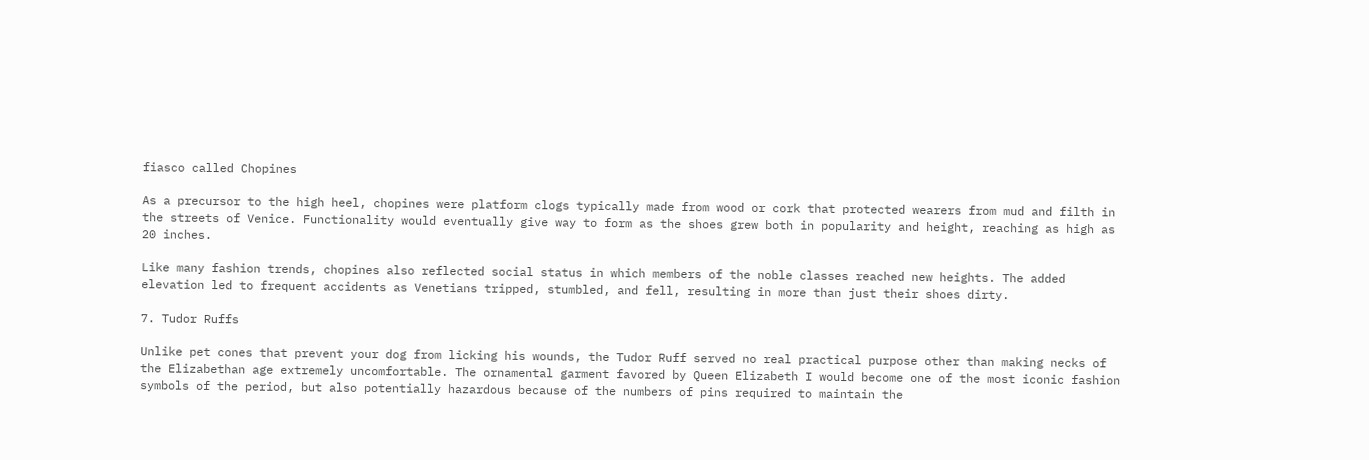fiasco called Chopines

As a precursor to the high heel, chopines were platform clogs typically made from wood or cork that protected wearers from mud and filth in the streets of Venice. Functionality would eventually give way to form as the shoes grew both in popularity and height, reaching as high as 20 inches.

Like many fashion trends, chopines also reflected social status in which members of the noble classes reached new heights. The added elevation led to frequent accidents as Venetians tripped, stumbled, and fell, resulting in more than just their shoes dirty.

7. Tudor Ruffs

Unlike pet cones that prevent your dog from licking his wounds, the Tudor Ruff served no real practical purpose other than making necks of the Elizabethan age extremely uncomfortable. The ornamental garment favored by Queen Elizabeth I would become one of the most iconic fashion symbols of the period, but also potentially hazardous because of the numbers of pins required to maintain the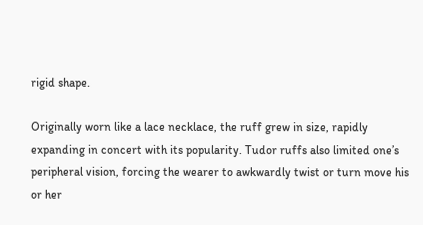rigid shape.

Originally worn like a lace necklace, the ruff grew in size, rapidly expanding in concert with its popularity. Tudor ruffs also limited one’s peripheral vision, forcing the wearer to awkwardly twist or turn move his or her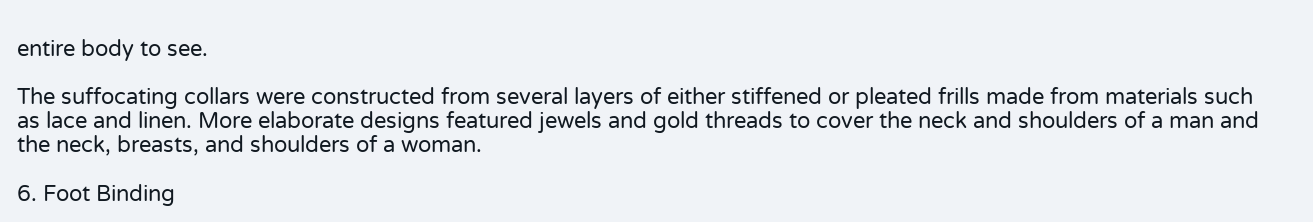entire body to see.

The suffocating collars were constructed from several layers of either stiffened or pleated frills made from materials such as lace and linen. More elaborate designs featured jewels and gold threads to cover the neck and shoulders of a man and the neck, breasts, and shoulders of a woman.

6. Foot Binding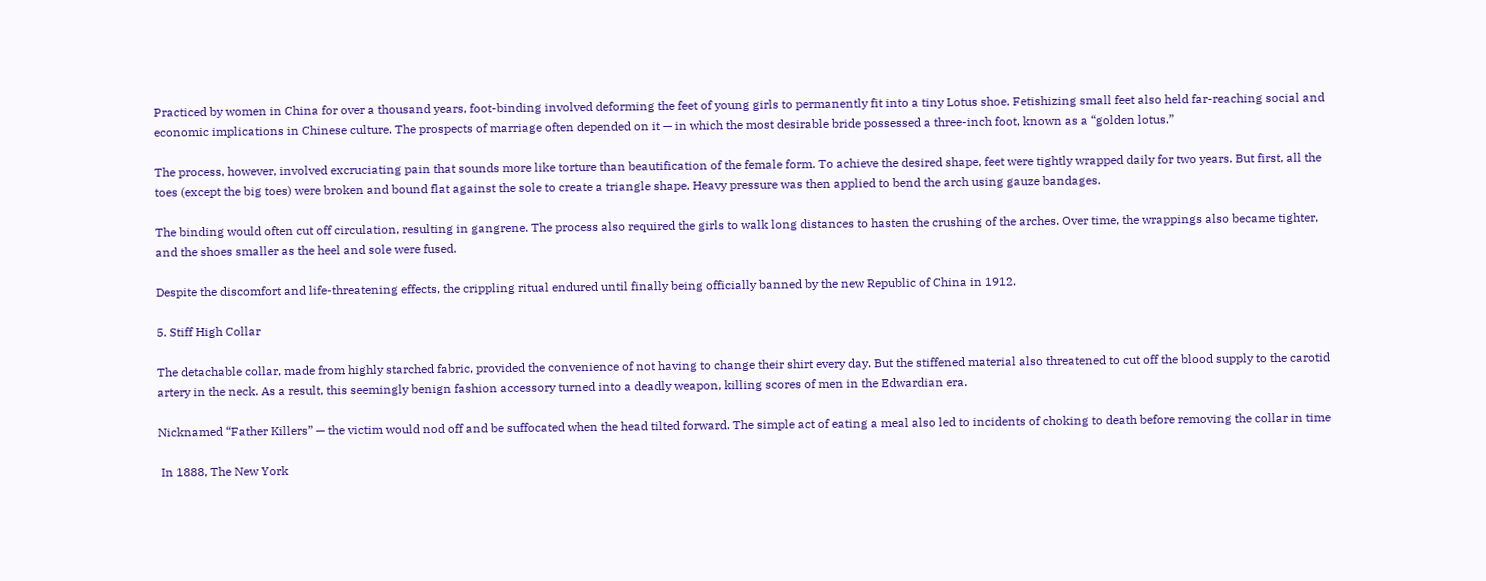Practiced by women in China for over a thousand years, foot-binding involved deforming the feet of young girls to permanently fit into a tiny Lotus shoe. Fetishizing small feet also held far-reaching social and economic implications in Chinese culture. The prospects of marriage often depended on it — in which the most desirable bride possessed a three-inch foot, known as a “golden lotus.”

The process, however, involved excruciating pain that sounds more like torture than beautification of the female form. To achieve the desired shape, feet were tightly wrapped daily for two years. But first, all the toes (except the big toes) were broken and bound flat against the sole to create a triangle shape. Heavy pressure was then applied to bend the arch using gauze bandages.

The binding would often cut off circulation, resulting in gangrene. The process also required the girls to walk long distances to hasten the crushing of the arches. Over time, the wrappings also became tighter, and the shoes smaller as the heel and sole were fused.

Despite the discomfort and life-threatening effects, the crippling ritual endured until finally being officially banned by the new Republic of China in 1912.

5. Stiff High Collar

The detachable collar, made from highly starched fabric, provided the convenience of not having to change their shirt every day. But the stiffened material also threatened to cut off the blood supply to the carotid artery in the neck. As a result, this seemingly benign fashion accessory turned into a deadly weapon, killing scores of men in the Edwardian era.

Nicknamed “Father Killers” — the victim would nod off and be suffocated when the head tilted forward. The simple act of eating a meal also led to incidents of choking to death before removing the collar in time

 In 1888, The New York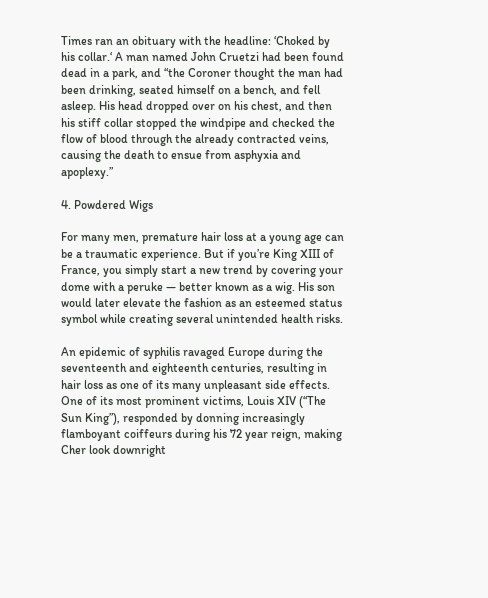Times ran an obituary with the headline: ‘Choked by his collar.‘ A man named John Cruetzi had been found dead in a park, and “the Coroner thought the man had been drinking, seated himself on a bench, and fell asleep. His head dropped over on his chest, and then his stiff collar stopped the windpipe and checked the flow of blood through the already contracted veins, causing the death to ensue from asphyxia and apoplexy.”

4. Powdered Wigs

For many men, premature hair loss at a young age can be a traumatic experience. But if you’re King XIII of France, you simply start a new trend by covering your dome with a peruke — better known as a wig. His son would later elevate the fashion as an esteemed status symbol while creating several unintended health risks.

An epidemic of syphilis ravaged Europe during the seventeenth and eighteenth centuries, resulting in hair loss as one of its many unpleasant side effects. One of its most prominent victims, Louis XIV (“The Sun King”), responded by donning increasingly flamboyant coiffeurs during his 72 year reign, making Cher look downright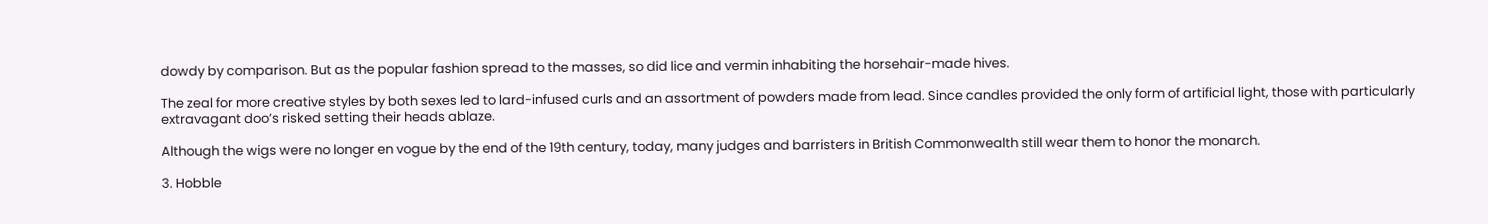dowdy by comparison. But as the popular fashion spread to the masses, so did lice and vermin inhabiting the horsehair-made hives.

The zeal for more creative styles by both sexes led to lard-infused curls and an assortment of powders made from lead. Since candles provided the only form of artificial light, those with particularly extravagant doo’s risked setting their heads ablaze.

Although the wigs were no longer en vogue by the end of the 19th century, today, many judges and barristers in British Commonwealth still wear them to honor the monarch.

3. Hobble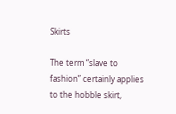Skirts

The term “slave to fashion” certainly applies to the hobble skirt,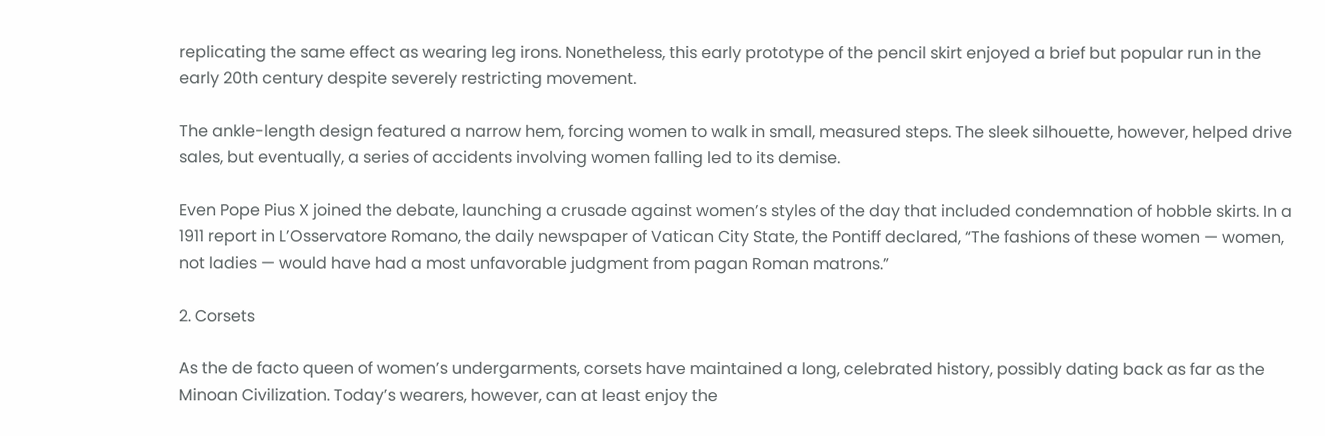replicating the same effect as wearing leg irons. Nonetheless, this early prototype of the pencil skirt enjoyed a brief but popular run in the early 20th century despite severely restricting movement.

The ankle-length design featured a narrow hem, forcing women to walk in small, measured steps. The sleek silhouette, however, helped drive sales, but eventually, a series of accidents involving women falling led to its demise.

Even Pope Pius X joined the debate, launching a crusade against women’s styles of the day that included condemnation of hobble skirts. In a 1911 report in L’Osservatore Romano, the daily newspaper of Vatican City State, the Pontiff declared, “The fashions of these women — women, not ladies — would have had a most unfavorable judgment from pagan Roman matrons.”

2. Corsets

As the de facto queen of women’s undergarments, corsets have maintained a long, celebrated history, possibly dating back as far as the Minoan Civilization. Today’s wearers, however, can at least enjoy the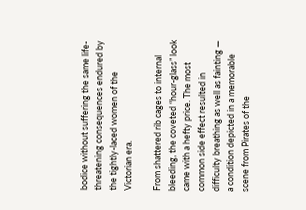bodice without suffering the same life-threatening consequences endured by the tightly-laced women of the Victorian era.

From shattered rib cages to internal bleeding, the coveted “hour-glass” look came with a hefty price. The most common side effect resulted in difficulty breathing as well as fainting — a condition depicted in a memorable scene from Pirates of the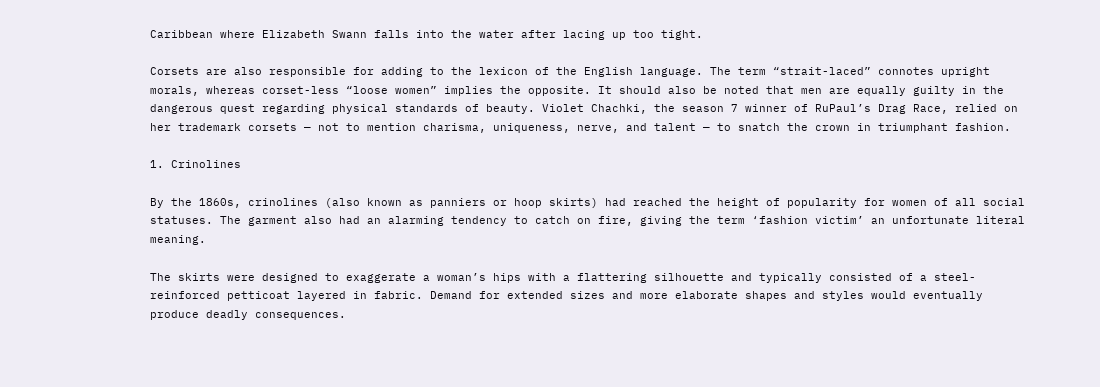Caribbean where Elizabeth Swann falls into the water after lacing up too tight.

Corsets are also responsible for adding to the lexicon of the English language. The term “strait-laced” connotes upright morals, whereas corset-less “loose women” implies the opposite. It should also be noted that men are equally guilty in the dangerous quest regarding physical standards of beauty. Violet Chachki, the season 7 winner of RuPaul’s Drag Race, relied on her trademark corsets — not to mention charisma, uniqueness, nerve, and talent — to snatch the crown in triumphant fashion.

1. Crinolines

By the 1860s, crinolines (also known as panniers or hoop skirts) had reached the height of popularity for women of all social statuses. The garment also had an alarming tendency to catch on fire, giving the term ‘fashion victim’ an unfortunate literal meaning.

The skirts were designed to exaggerate a woman’s hips with a flattering silhouette and typically consisted of a steel-reinforced petticoat layered in fabric. Demand for extended sizes and more elaborate shapes and styles would eventually produce deadly consequences.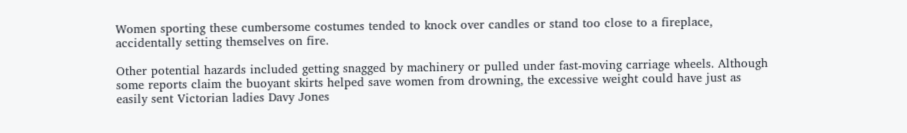Women sporting these cumbersome costumes tended to knock over candles or stand too close to a fireplace, accidentally setting themselves on fire.

Other potential hazards included getting snagged by machinery or pulled under fast-moving carriage wheels. Although some reports claim the buoyant skirts helped save women from drowning, the excessive weight could have just as easily sent Victorian ladies Davy Jones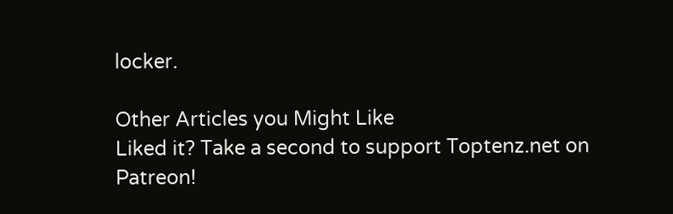locker.

Other Articles you Might Like
Liked it? Take a second to support Toptenz.net on Patreon!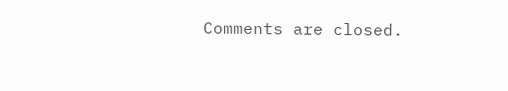Comments are closed.